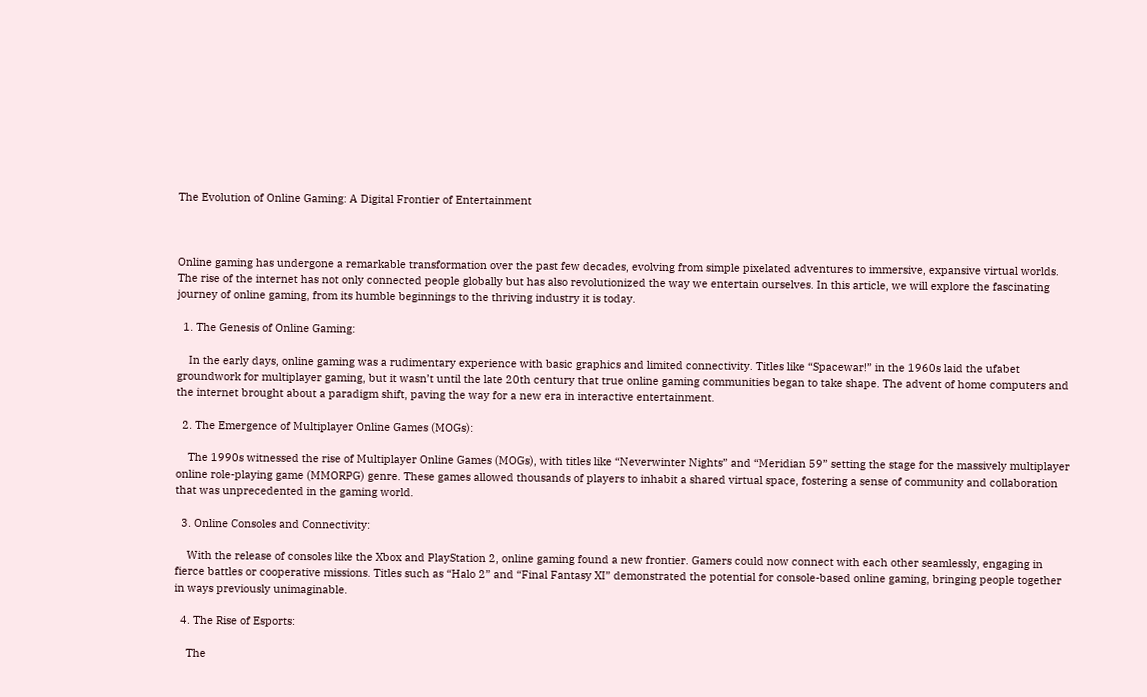The Evolution of Online Gaming: A Digital Frontier of Entertainment



Online gaming has undergone a remarkable transformation over the past few decades, evolving from simple pixelated adventures to immersive, expansive virtual worlds. The rise of the internet has not only connected people globally but has also revolutionized the way we entertain ourselves. In this article, we will explore the fascinating journey of online gaming, from its humble beginnings to the thriving industry it is today.

  1. The Genesis of Online Gaming:

    In the early days, online gaming was a rudimentary experience with basic graphics and limited connectivity. Titles like “Spacewar!” in the 1960s laid the ufabet groundwork for multiplayer gaming, but it wasn’t until the late 20th century that true online gaming communities began to take shape. The advent of home computers and the internet brought about a paradigm shift, paving the way for a new era in interactive entertainment.

  2. The Emergence of Multiplayer Online Games (MOGs):

    The 1990s witnessed the rise of Multiplayer Online Games (MOGs), with titles like “Neverwinter Nights” and “Meridian 59” setting the stage for the massively multiplayer online role-playing game (MMORPG) genre. These games allowed thousands of players to inhabit a shared virtual space, fostering a sense of community and collaboration that was unprecedented in the gaming world.

  3. Online Consoles and Connectivity:

    With the release of consoles like the Xbox and PlayStation 2, online gaming found a new frontier. Gamers could now connect with each other seamlessly, engaging in fierce battles or cooperative missions. Titles such as “Halo 2” and “Final Fantasy XI” demonstrated the potential for console-based online gaming, bringing people together in ways previously unimaginable.

  4. The Rise of Esports:

    The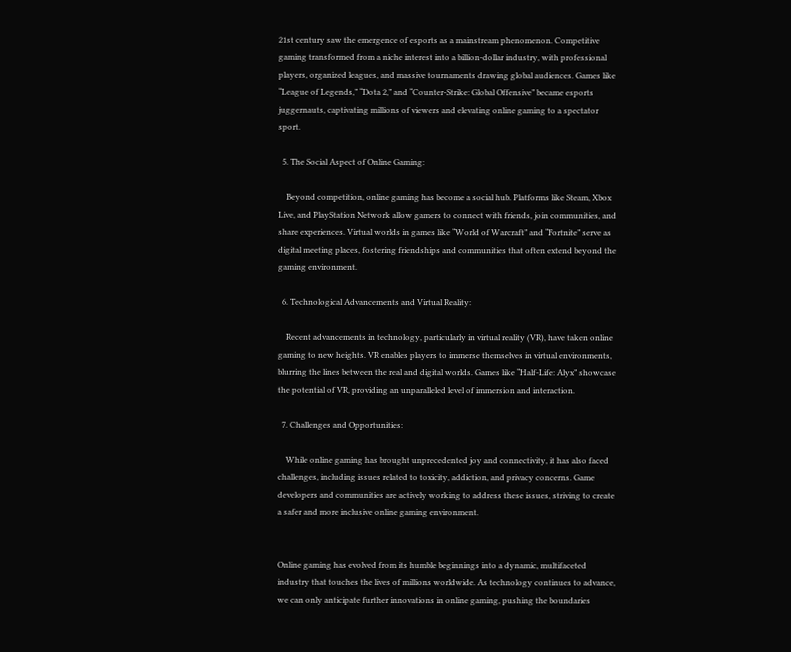21st century saw the emergence of esports as a mainstream phenomenon. Competitive gaming transformed from a niche interest into a billion-dollar industry, with professional players, organized leagues, and massive tournaments drawing global audiences. Games like “League of Legends,” “Dota 2,” and “Counter-Strike: Global Offensive” became esports juggernauts, captivating millions of viewers and elevating online gaming to a spectator sport.

  5. The Social Aspect of Online Gaming:

    Beyond competition, online gaming has become a social hub. Platforms like Steam, Xbox Live, and PlayStation Network allow gamers to connect with friends, join communities, and share experiences. Virtual worlds in games like “World of Warcraft” and “Fortnite” serve as digital meeting places, fostering friendships and communities that often extend beyond the gaming environment.

  6. Technological Advancements and Virtual Reality:

    Recent advancements in technology, particularly in virtual reality (VR), have taken online gaming to new heights. VR enables players to immerse themselves in virtual environments, blurring the lines between the real and digital worlds. Games like “Half-Life: Alyx” showcase the potential of VR, providing an unparalleled level of immersion and interaction.

  7. Challenges and Opportunities:

    While online gaming has brought unprecedented joy and connectivity, it has also faced challenges, including issues related to toxicity, addiction, and privacy concerns. Game developers and communities are actively working to address these issues, striving to create a safer and more inclusive online gaming environment.


Online gaming has evolved from its humble beginnings into a dynamic, multifaceted industry that touches the lives of millions worldwide. As technology continues to advance, we can only anticipate further innovations in online gaming, pushing the boundaries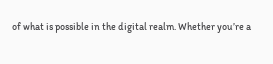of what is possible in the digital realm. Whether you’re a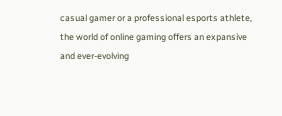casual gamer or a professional esports athlete, the world of online gaming offers an expansive and ever-evolving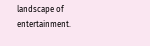landscape of entertainment.